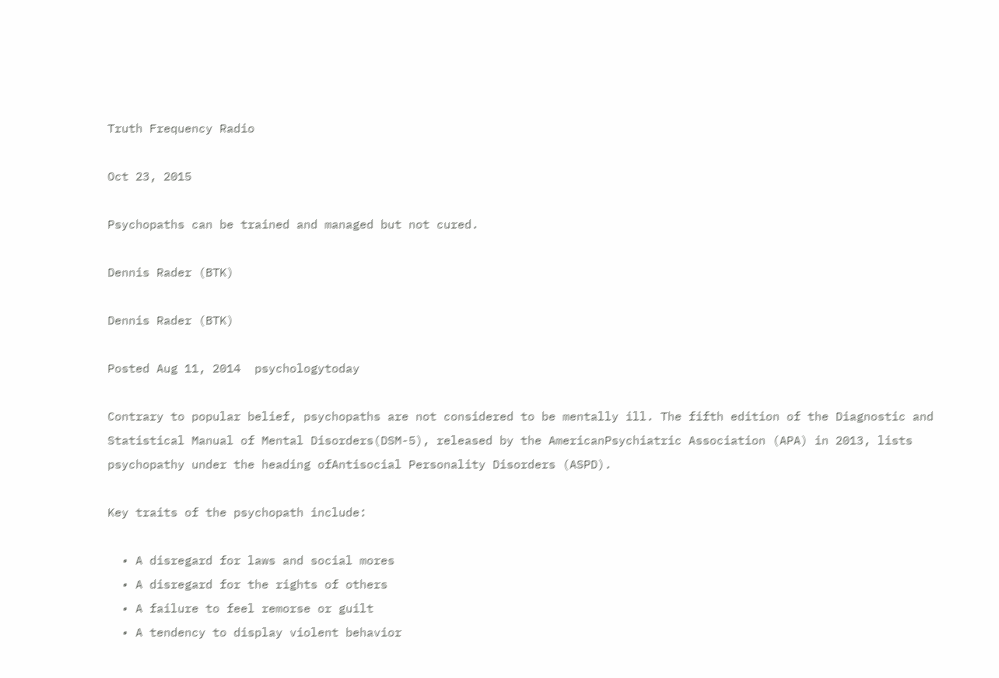Truth Frequency Radio

Oct 23, 2015

Psychopaths can be trained and managed but not cured.

Dennis Rader (BTK)

Dennis Rader (BTK)

Posted Aug 11, 2014  psychologytoday

Contrary to popular belief, psychopaths are not considered to be mentally ill. The fifth edition of the Diagnostic and Statistical Manual of Mental Disorders(DSM-5), released by the AmericanPsychiatric Association (APA) in 2013, lists psychopathy under the heading ofAntisocial Personality Disorders (ASPD).

Key traits of the psychopath include:

  • A disregard for laws and social mores
  • A disregard for the rights of others
  • A failure to feel remorse or guilt
  • A tendency to display violent behavior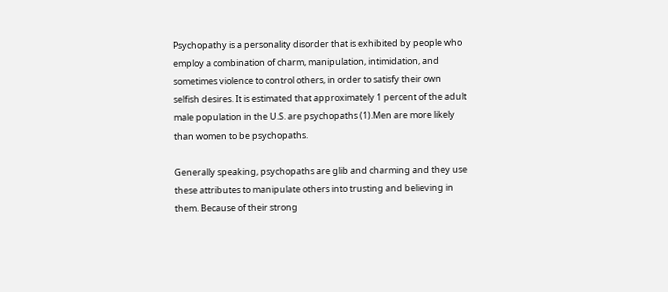Psychopathy is a personality disorder that is exhibited by people who employ a combination of charm, manipulation, intimidation, and sometimes violence to control others, in order to satisfy their own selfish desires. It is estimated that approximately 1 percent of the adult male population in the U.S. are psychopaths (1).Men are more likely than women to be psychopaths.

Generally speaking, psychopaths are glib and charming and they use these attributes to manipulate others into trusting and believing in them. Because of their strong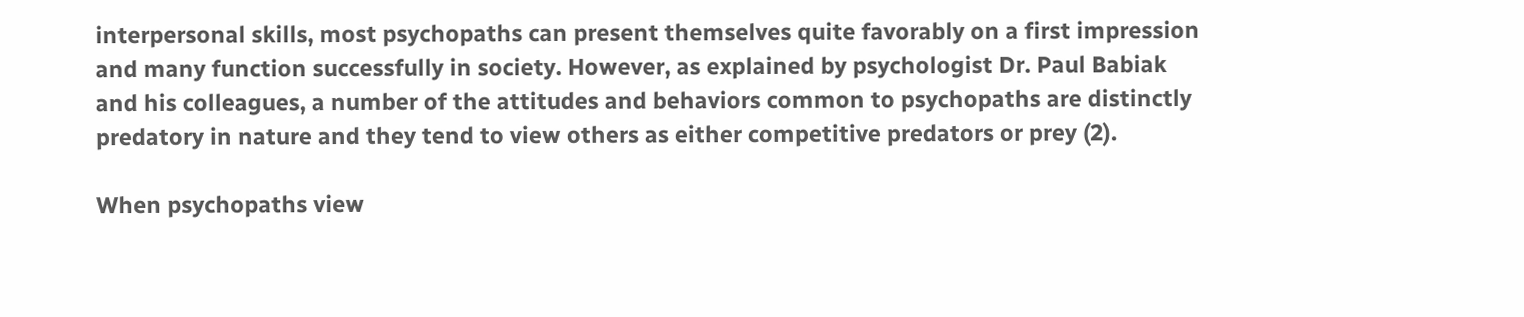interpersonal skills, most psychopaths can present themselves quite favorably on a first impression and many function successfully in society. However, as explained by psychologist Dr. Paul Babiak and his colleagues, a number of the attitudes and behaviors common to psychopaths are distinctly predatory in nature and they tend to view others as either competitive predators or prey (2).

When psychopaths view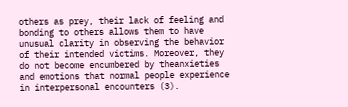others as prey, their lack of feeling and bonding to others allows them to have unusual clarity in observing the behavior of their intended victims. Moreover, they do not become encumbered by theanxieties and emotions that normal people experience in interpersonal encounters (3).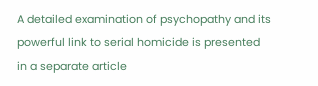A detailed examination of psychopathy and its powerful link to serial homicide is presented in a separate article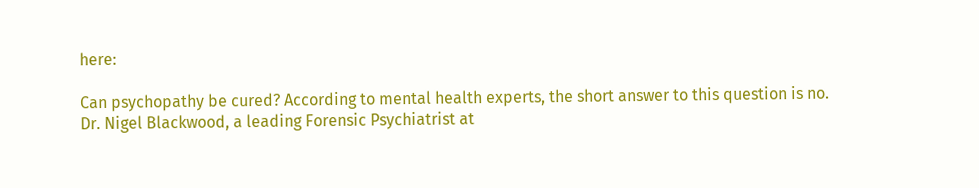here:

Can psychopathy be cured? According to mental health experts, the short answer to this question is no. Dr. Nigel Blackwood, a leading Forensic Psychiatrist at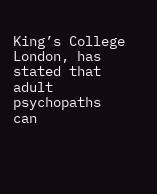King’s College London, has stated that adult psychopaths can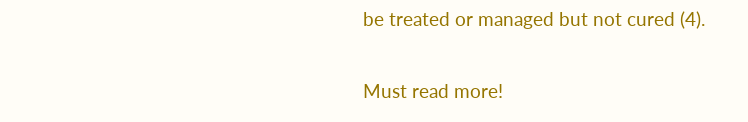be treated or managed but not cured (4).

Must read more!